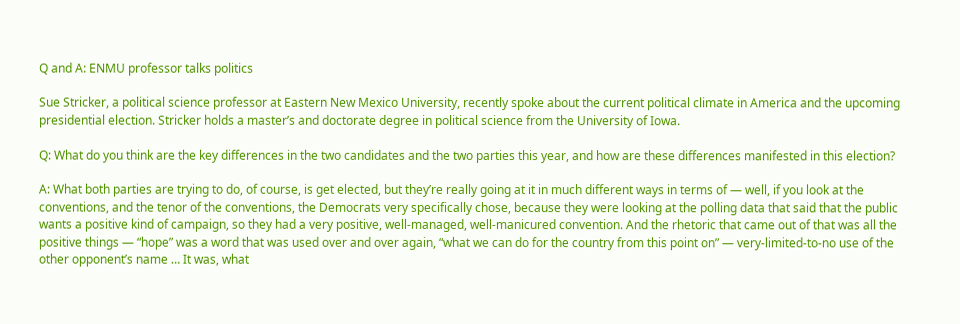Q and A: ENMU professor talks politics

Sue Stricker, a political science professor at Eastern New Mexico University, recently spoke about the current political climate in America and the upcoming presidential election. Stricker holds a master’s and doctorate degree in political science from the University of Iowa.

Q: What do you think are the key differences in the two candidates and the two parties this year, and how are these differences manifested in this election?

A: What both parties are trying to do, of course, is get elected, but they’re really going at it in much different ways in terms of — well, if you look at the conventions, and the tenor of the conventions, the Democrats very specifically chose, because they were looking at the polling data that said that the public wants a positive kind of campaign, so they had a very positive, well-managed, well-manicured convention. And the rhetoric that came out of that was all the positive things — “hope” was a word that was used over and over again, “what we can do for the country from this point on” — very-limited-to-no use of the other opponent’s name … It was, what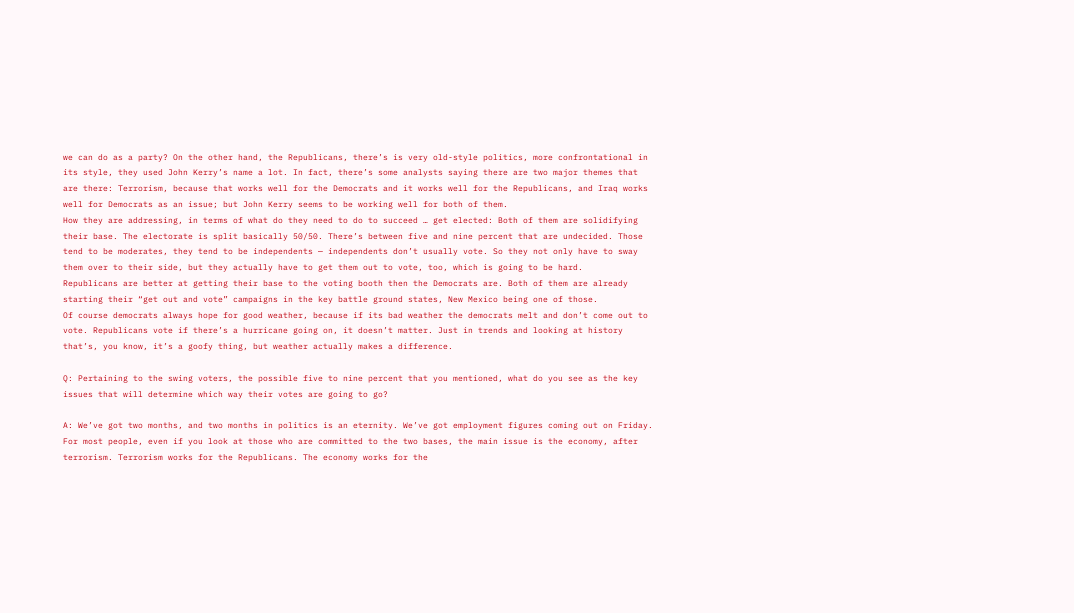we can do as a party? On the other hand, the Republicans, there’s is very old-style politics, more confrontational in its style, they used John Kerry’s name a lot. In fact, there’s some analysts saying there are two major themes that are there: Terrorism, because that works well for the Democrats and it works well for the Republicans, and Iraq works well for Democrats as an issue; but John Kerry seems to be working well for both of them.
How they are addressing, in terms of what do they need to do to succeed … get elected: Both of them are solidifying their base. The electorate is split basically 50/50. There’s between five and nine percent that are undecided. Those tend to be moderates, they tend to be independents — independents don’t usually vote. So they not only have to sway them over to their side, but they actually have to get them out to vote, too, which is going to be hard.
Republicans are better at getting their base to the voting booth then the Democrats are. Both of them are already starting their “get out and vote” campaigns in the key battle ground states, New Mexico being one of those.
Of course democrats always hope for good weather, because if its bad weather the democrats melt and don’t come out to vote. Republicans vote if there’s a hurricane going on, it doesn’t matter. Just in trends and looking at history that’s, you know, it’s a goofy thing, but weather actually makes a difference.

Q: Pertaining to the swing voters, the possible five to nine percent that you mentioned, what do you see as the key issues that will determine which way their votes are going to go?

A: We’ve got two months, and two months in politics is an eternity. We’ve got employment figures coming out on Friday. For most people, even if you look at those who are committed to the two bases, the main issue is the economy, after terrorism. Terrorism works for the Republicans. The economy works for the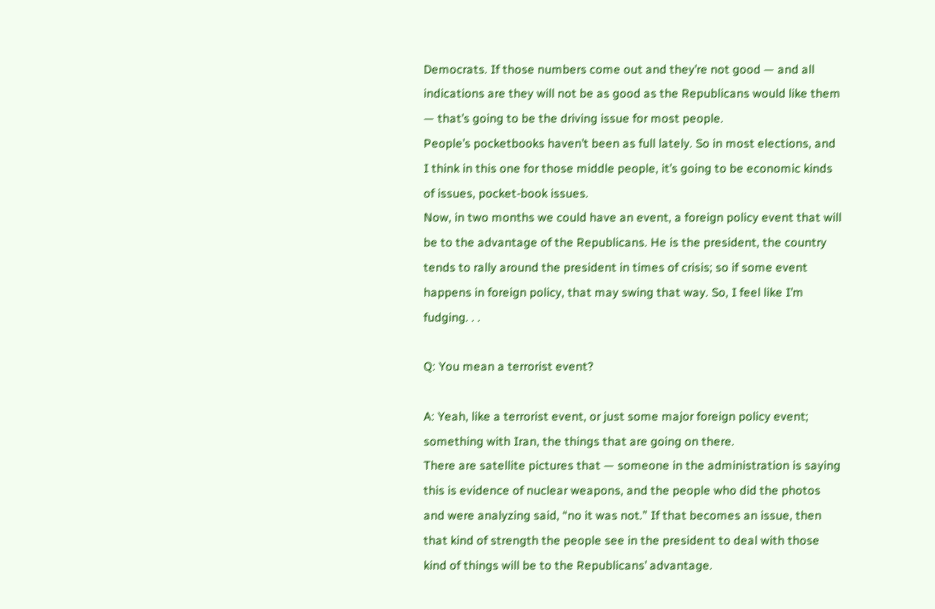Democrats. If those numbers come out and they’re not good — and all indications are they will not be as good as the Republicans would like them — that’s going to be the driving issue for most people.
People’s pocketbooks haven’t been as full lately. So in most elections, and I think in this one for those middle people, it’s going to be economic kinds of issues, pocket-book issues.
Now, in two months we could have an event, a foreign policy event that will be to the advantage of the Republicans. He is the president, the country tends to rally around the president in times of crisis; so if some event happens in foreign policy, that may swing that way. So, I feel like I’m fudging. . .

Q: You mean a terrorist event?

A: Yeah, like a terrorist event, or just some major foreign policy event; something with Iran, the things that are going on there.
There are satellite pictures that — someone in the administration is saying this is evidence of nuclear weapons, and the people who did the photos and were analyzing said, “no it was not.” If that becomes an issue, then that kind of strength the people see in the president to deal with those kind of things will be to the Republicans’ advantage.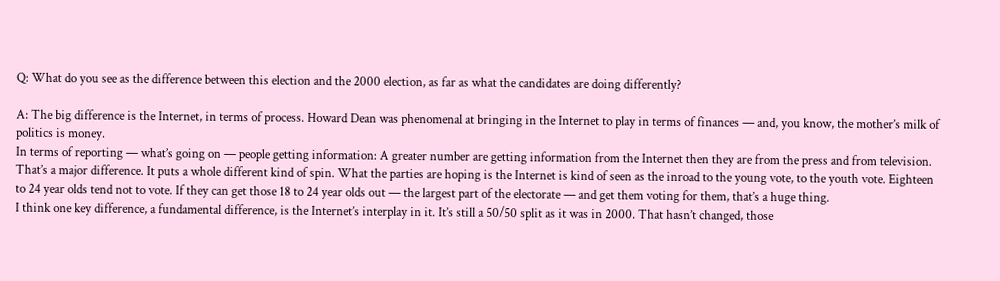Q: What do you see as the difference between this election and the 2000 election, as far as what the candidates are doing differently?

A: The big difference is the Internet, in terms of process. Howard Dean was phenomenal at bringing in the Internet to play in terms of finances — and, you know, the mother’s milk of politics is money.
In terms of reporting — what’s going on — people getting information: A greater number are getting information from the Internet then they are from the press and from television. That’s a major difference. It puts a whole different kind of spin. What the parties are hoping is the Internet is kind of seen as the inroad to the young vote, to the youth vote. Eighteen to 24 year olds tend not to vote. If they can get those 18 to 24 year olds out — the largest part of the electorate — and get them voting for them, that’s a huge thing.
I think one key difference, a fundamental difference, is the Internet’s interplay in it. It’s still a 50/50 split as it was in 2000. That hasn’t changed, those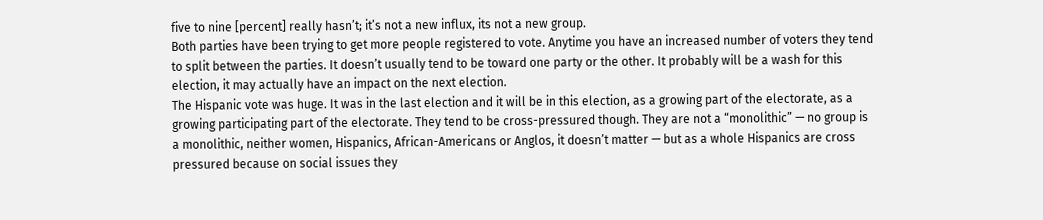five to nine [percent] really hasn’t; it’s not a new influx, its not a new group.
Both parties have been trying to get more people registered to vote. Anytime you have an increased number of voters they tend to split between the parties. It doesn’t usually tend to be toward one party or the other. It probably will be a wash for this election, it may actually have an impact on the next election.
The Hispanic vote was huge. It was in the last election and it will be in this election, as a growing part of the electorate, as a growing participating part of the electorate. They tend to be cross-pressured though. They are not a “monolithic” — no group is a monolithic, neither women, Hispanics, African-Americans or Anglos, it doesn’t matter — but as a whole Hispanics are cross pressured because on social issues they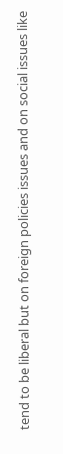tend to be liberal but on foreign policies issues and on social issues like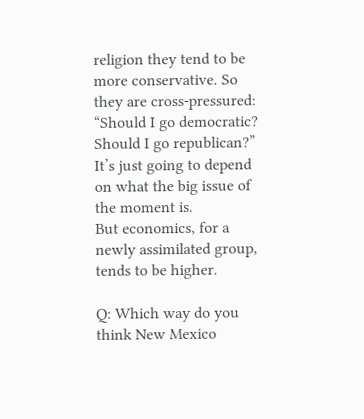religion they tend to be more conservative. So they are cross-pressured: “Should I go democratic? Should I go republican?” It’s just going to depend on what the big issue of the moment is.
But economics, for a newly assimilated group, tends to be higher.

Q: Which way do you think New Mexico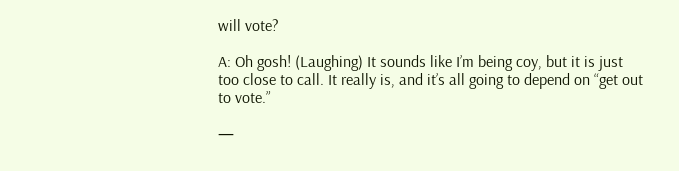will vote?

A: Oh gosh! (Laughing) It sounds like I’m being coy, but it is just too close to call. It really is, and it’s all going to depend on “get out to vote.”

—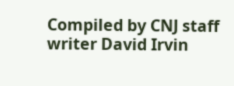Compiled by CNJ staff writer David Irvin